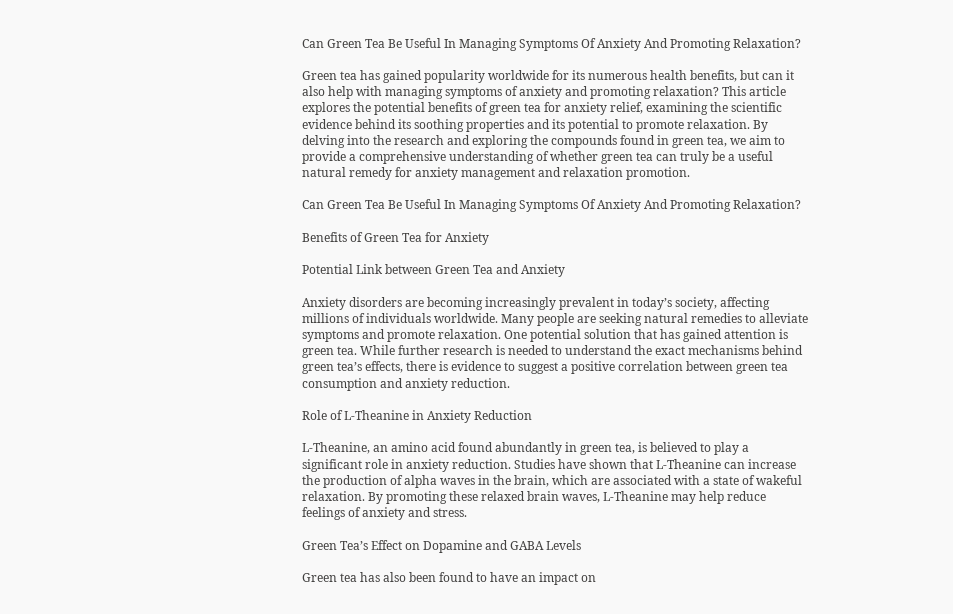Can Green Tea Be Useful In Managing Symptoms Of Anxiety And Promoting Relaxation?

Green tea has gained popularity worldwide for its numerous health benefits, but can it also help with managing symptoms of anxiety and promoting relaxation? This article explores the potential benefits of green tea for anxiety relief, examining the scientific evidence behind its soothing properties and its potential to promote relaxation. By delving into the research and exploring the compounds found in green tea, we aim to provide a comprehensive understanding of whether green tea can truly be a useful natural remedy for anxiety management and relaxation promotion.

Can Green Tea Be Useful In Managing Symptoms Of Anxiety And Promoting Relaxation?

Benefits of Green Tea for Anxiety

Potential Link between Green Tea and Anxiety

Anxiety disorders are becoming increasingly prevalent in today’s society, affecting millions of individuals worldwide. Many people are seeking natural remedies to alleviate symptoms and promote relaxation. One potential solution that has gained attention is green tea. While further research is needed to understand the exact mechanisms behind green tea’s effects, there is evidence to suggest a positive correlation between green tea consumption and anxiety reduction.

Role of L-Theanine in Anxiety Reduction

L-Theanine, an amino acid found abundantly in green tea, is believed to play a significant role in anxiety reduction. Studies have shown that L-Theanine can increase the production of alpha waves in the brain, which are associated with a state of wakeful relaxation. By promoting these relaxed brain waves, L-Theanine may help reduce feelings of anxiety and stress.

Green Tea’s Effect on Dopamine and GABA Levels

Green tea has also been found to have an impact on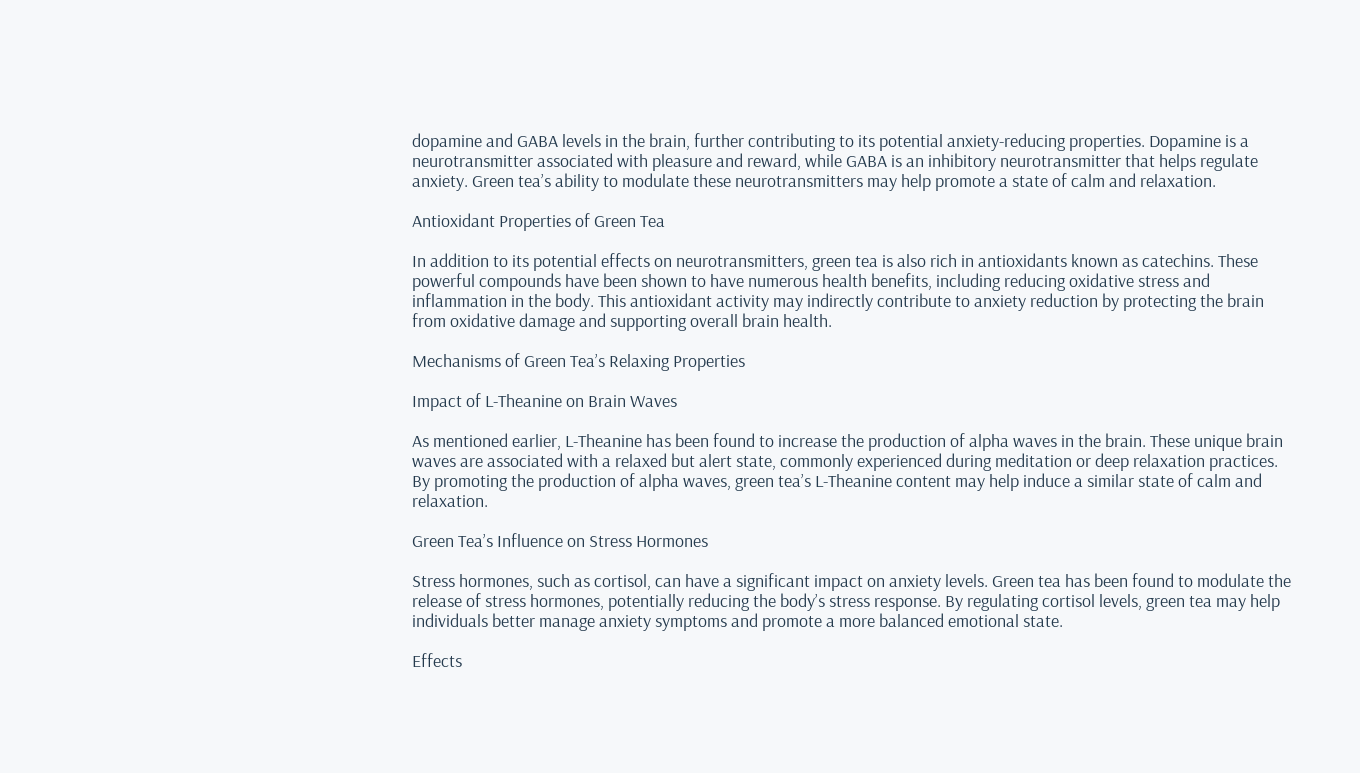dopamine and GABA levels in the brain, further contributing to its potential anxiety-reducing properties. Dopamine is a neurotransmitter associated with pleasure and reward, while GABA is an inhibitory neurotransmitter that helps regulate anxiety. Green tea’s ability to modulate these neurotransmitters may help promote a state of calm and relaxation.

Antioxidant Properties of Green Tea

In addition to its potential effects on neurotransmitters, green tea is also rich in antioxidants known as catechins. These powerful compounds have been shown to have numerous health benefits, including reducing oxidative stress and inflammation in the body. This antioxidant activity may indirectly contribute to anxiety reduction by protecting the brain from oxidative damage and supporting overall brain health.

Mechanisms of Green Tea’s Relaxing Properties

Impact of L-Theanine on Brain Waves

As mentioned earlier, L-Theanine has been found to increase the production of alpha waves in the brain. These unique brain waves are associated with a relaxed but alert state, commonly experienced during meditation or deep relaxation practices. By promoting the production of alpha waves, green tea’s L-Theanine content may help induce a similar state of calm and relaxation.

Green Tea’s Influence on Stress Hormones

Stress hormones, such as cortisol, can have a significant impact on anxiety levels. Green tea has been found to modulate the release of stress hormones, potentially reducing the body’s stress response. By regulating cortisol levels, green tea may help individuals better manage anxiety symptoms and promote a more balanced emotional state.

Effects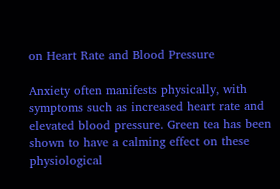on Heart Rate and Blood Pressure

Anxiety often manifests physically, with symptoms such as increased heart rate and elevated blood pressure. Green tea has been shown to have a calming effect on these physiological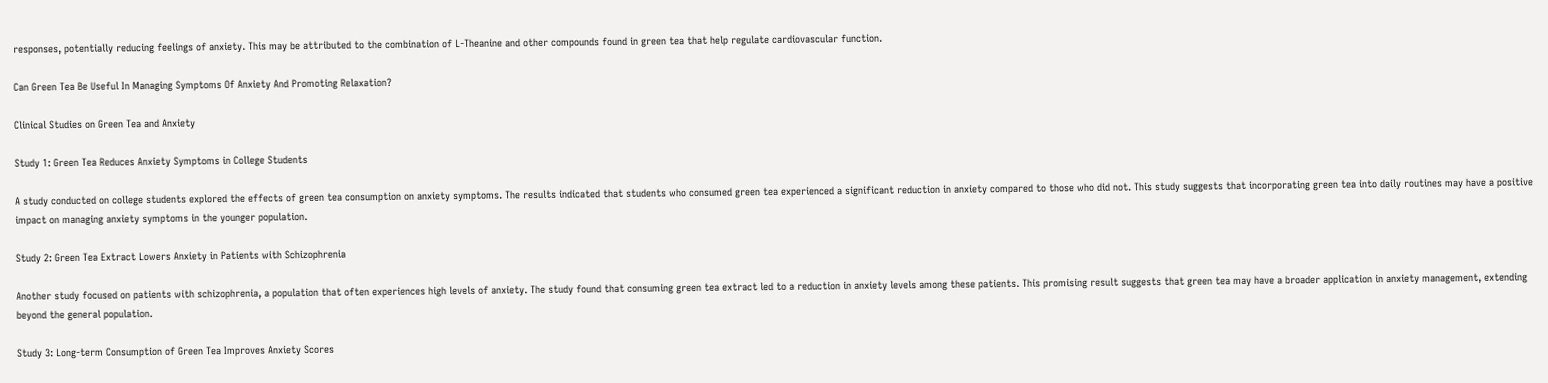responses, potentially reducing feelings of anxiety. This may be attributed to the combination of L-Theanine and other compounds found in green tea that help regulate cardiovascular function.

Can Green Tea Be Useful In Managing Symptoms Of Anxiety And Promoting Relaxation?

Clinical Studies on Green Tea and Anxiety

Study 1: Green Tea Reduces Anxiety Symptoms in College Students

A study conducted on college students explored the effects of green tea consumption on anxiety symptoms. The results indicated that students who consumed green tea experienced a significant reduction in anxiety compared to those who did not. This study suggests that incorporating green tea into daily routines may have a positive impact on managing anxiety symptoms in the younger population.

Study 2: Green Tea Extract Lowers Anxiety in Patients with Schizophrenia

Another study focused on patients with schizophrenia, a population that often experiences high levels of anxiety. The study found that consuming green tea extract led to a reduction in anxiety levels among these patients. This promising result suggests that green tea may have a broader application in anxiety management, extending beyond the general population.

Study 3: Long-term Consumption of Green Tea Improves Anxiety Scores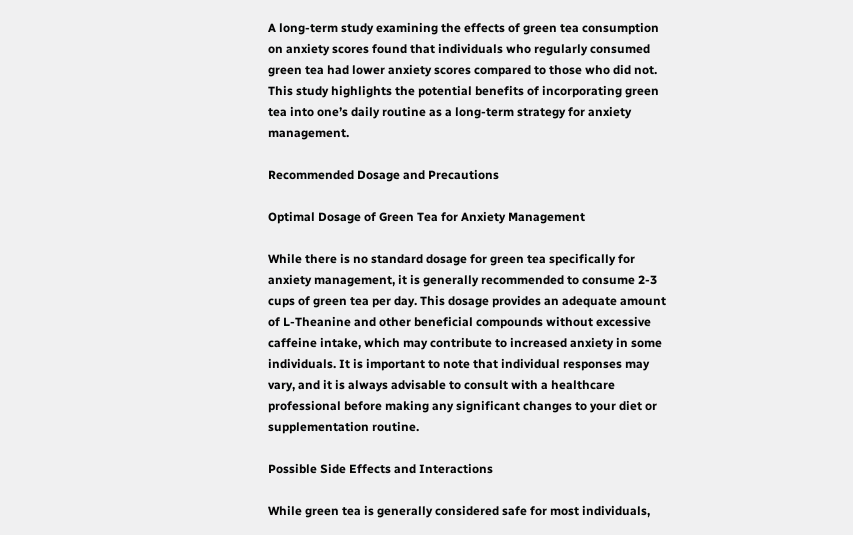A long-term study examining the effects of green tea consumption on anxiety scores found that individuals who regularly consumed green tea had lower anxiety scores compared to those who did not. This study highlights the potential benefits of incorporating green tea into one’s daily routine as a long-term strategy for anxiety management.

Recommended Dosage and Precautions

Optimal Dosage of Green Tea for Anxiety Management

While there is no standard dosage for green tea specifically for anxiety management, it is generally recommended to consume 2-3 cups of green tea per day. This dosage provides an adequate amount of L-Theanine and other beneficial compounds without excessive caffeine intake, which may contribute to increased anxiety in some individuals. It is important to note that individual responses may vary, and it is always advisable to consult with a healthcare professional before making any significant changes to your diet or supplementation routine.

Possible Side Effects and Interactions

While green tea is generally considered safe for most individuals,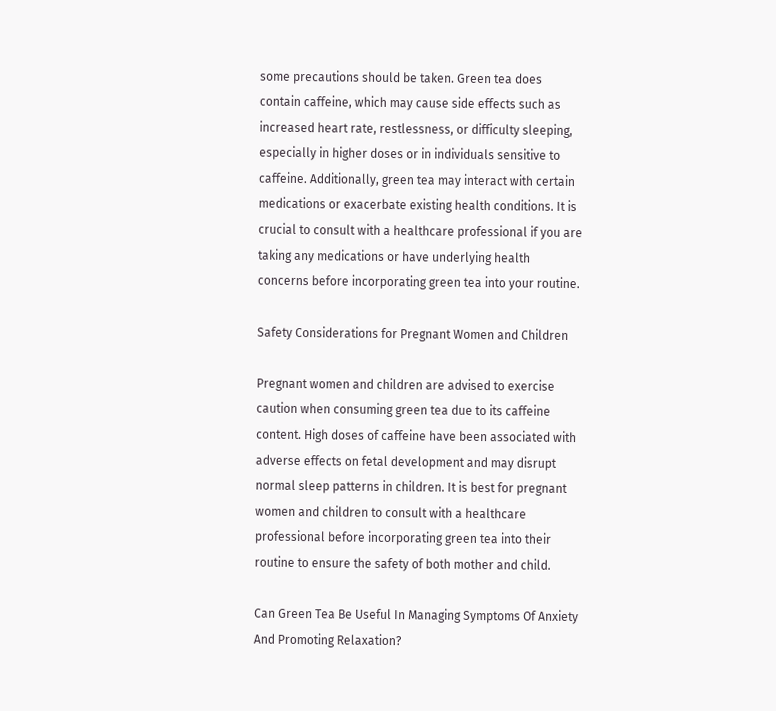some precautions should be taken. Green tea does contain caffeine, which may cause side effects such as increased heart rate, restlessness, or difficulty sleeping, especially in higher doses or in individuals sensitive to caffeine. Additionally, green tea may interact with certain medications or exacerbate existing health conditions. It is crucial to consult with a healthcare professional if you are taking any medications or have underlying health concerns before incorporating green tea into your routine.

Safety Considerations for Pregnant Women and Children

Pregnant women and children are advised to exercise caution when consuming green tea due to its caffeine content. High doses of caffeine have been associated with adverse effects on fetal development and may disrupt normal sleep patterns in children. It is best for pregnant women and children to consult with a healthcare professional before incorporating green tea into their routine to ensure the safety of both mother and child.

Can Green Tea Be Useful In Managing Symptoms Of Anxiety And Promoting Relaxation?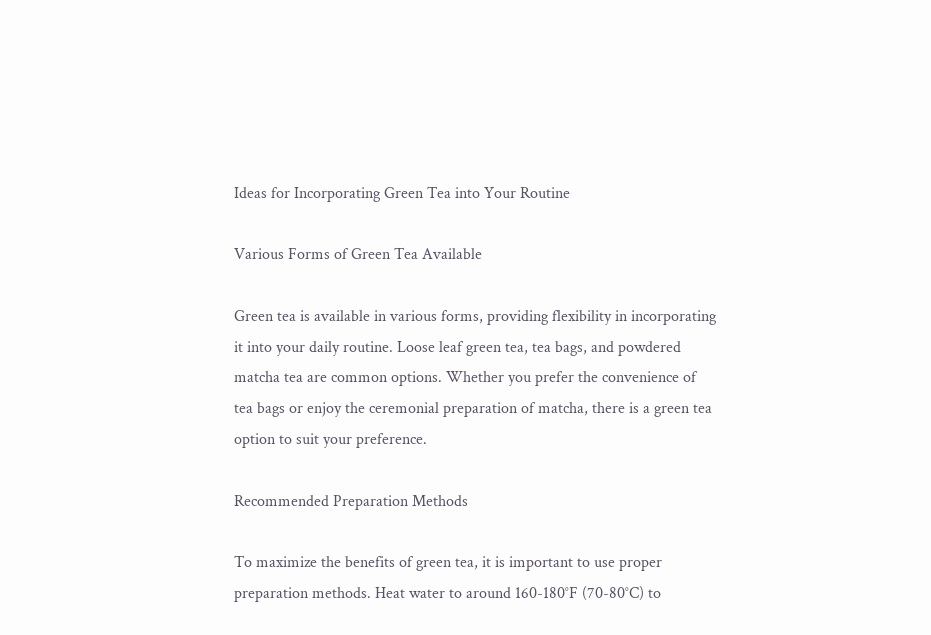Ideas for Incorporating Green Tea into Your Routine

Various Forms of Green Tea Available

Green tea is available in various forms, providing flexibility in incorporating it into your daily routine. Loose leaf green tea, tea bags, and powdered matcha tea are common options. Whether you prefer the convenience of tea bags or enjoy the ceremonial preparation of matcha, there is a green tea option to suit your preference.

Recommended Preparation Methods

To maximize the benefits of green tea, it is important to use proper preparation methods. Heat water to around 160-180°F (70-80°C) to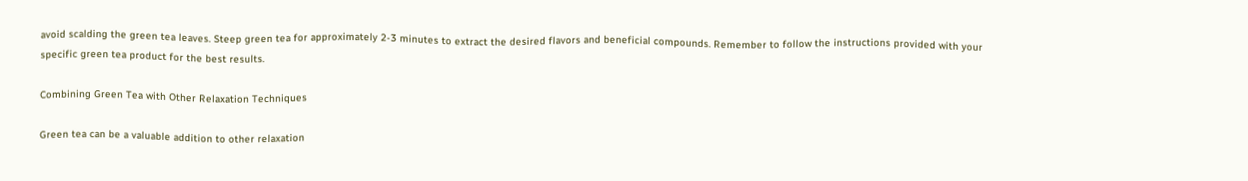avoid scalding the green tea leaves. Steep green tea for approximately 2-3 minutes to extract the desired flavors and beneficial compounds. Remember to follow the instructions provided with your specific green tea product for the best results.

Combining Green Tea with Other Relaxation Techniques

Green tea can be a valuable addition to other relaxation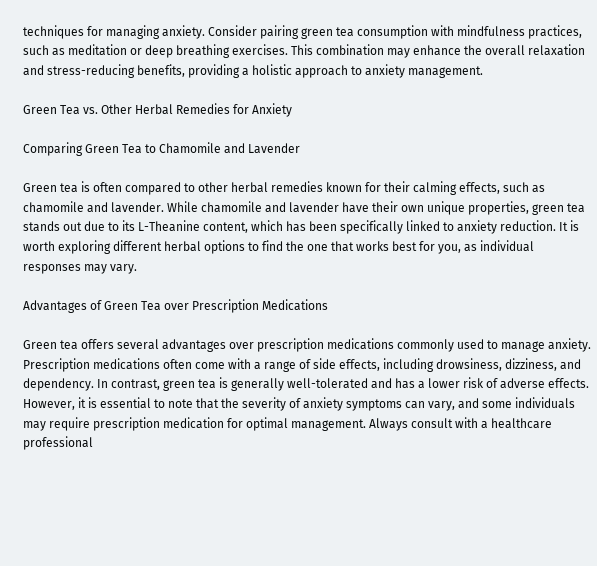techniques for managing anxiety. Consider pairing green tea consumption with mindfulness practices, such as meditation or deep breathing exercises. This combination may enhance the overall relaxation and stress-reducing benefits, providing a holistic approach to anxiety management.

Green Tea vs. Other Herbal Remedies for Anxiety

Comparing Green Tea to Chamomile and Lavender

Green tea is often compared to other herbal remedies known for their calming effects, such as chamomile and lavender. While chamomile and lavender have their own unique properties, green tea stands out due to its L-Theanine content, which has been specifically linked to anxiety reduction. It is worth exploring different herbal options to find the one that works best for you, as individual responses may vary.

Advantages of Green Tea over Prescription Medications

Green tea offers several advantages over prescription medications commonly used to manage anxiety. Prescription medications often come with a range of side effects, including drowsiness, dizziness, and dependency. In contrast, green tea is generally well-tolerated and has a lower risk of adverse effects. However, it is essential to note that the severity of anxiety symptoms can vary, and some individuals may require prescription medication for optimal management. Always consult with a healthcare professional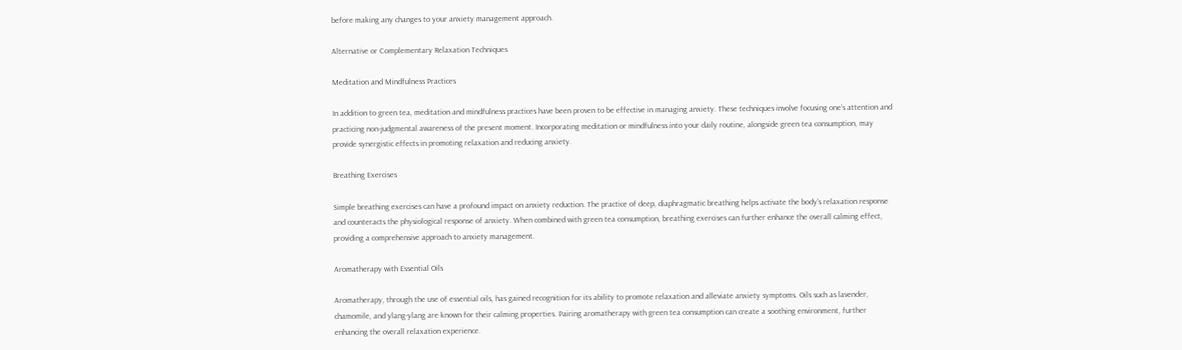before making any changes to your anxiety management approach.

Alternative or Complementary Relaxation Techniques

Meditation and Mindfulness Practices

In addition to green tea, meditation and mindfulness practices have been proven to be effective in managing anxiety. These techniques involve focusing one’s attention and practicing non-judgmental awareness of the present moment. Incorporating meditation or mindfulness into your daily routine, alongside green tea consumption, may provide synergistic effects in promoting relaxation and reducing anxiety.

Breathing Exercises

Simple breathing exercises can have a profound impact on anxiety reduction. The practice of deep, diaphragmatic breathing helps activate the body’s relaxation response and counteracts the physiological response of anxiety. When combined with green tea consumption, breathing exercises can further enhance the overall calming effect, providing a comprehensive approach to anxiety management.

Aromatherapy with Essential Oils

Aromatherapy, through the use of essential oils, has gained recognition for its ability to promote relaxation and alleviate anxiety symptoms. Oils such as lavender, chamomile, and ylang-ylang are known for their calming properties. Pairing aromatherapy with green tea consumption can create a soothing environment, further enhancing the overall relaxation experience.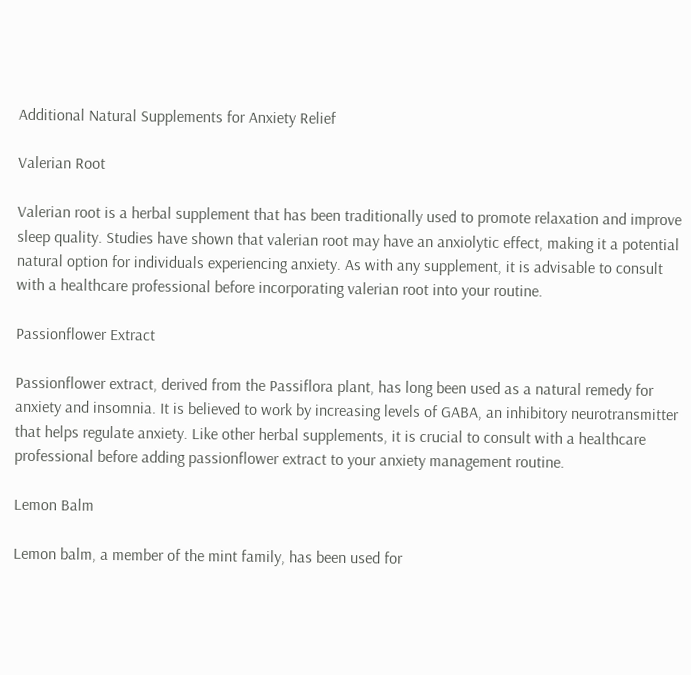Additional Natural Supplements for Anxiety Relief

Valerian Root

Valerian root is a herbal supplement that has been traditionally used to promote relaxation and improve sleep quality. Studies have shown that valerian root may have an anxiolytic effect, making it a potential natural option for individuals experiencing anxiety. As with any supplement, it is advisable to consult with a healthcare professional before incorporating valerian root into your routine.

Passionflower Extract

Passionflower extract, derived from the Passiflora plant, has long been used as a natural remedy for anxiety and insomnia. It is believed to work by increasing levels of GABA, an inhibitory neurotransmitter that helps regulate anxiety. Like other herbal supplements, it is crucial to consult with a healthcare professional before adding passionflower extract to your anxiety management routine.

Lemon Balm

Lemon balm, a member of the mint family, has been used for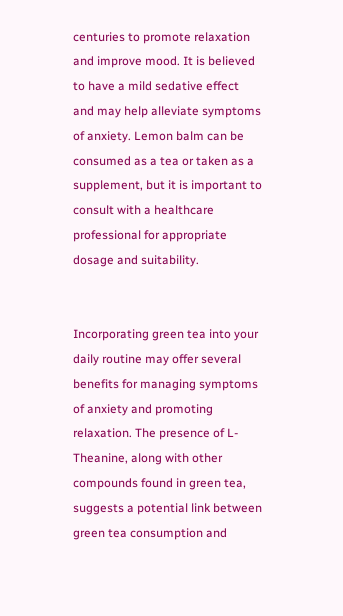centuries to promote relaxation and improve mood. It is believed to have a mild sedative effect and may help alleviate symptoms of anxiety. Lemon balm can be consumed as a tea or taken as a supplement, but it is important to consult with a healthcare professional for appropriate dosage and suitability.


Incorporating green tea into your daily routine may offer several benefits for managing symptoms of anxiety and promoting relaxation. The presence of L-Theanine, along with other compounds found in green tea, suggests a potential link between green tea consumption and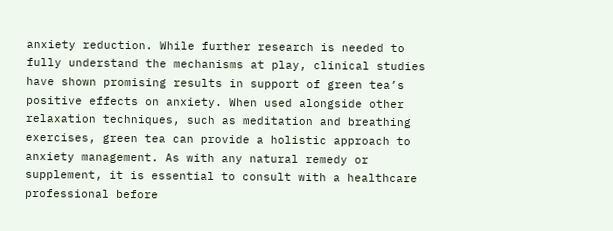anxiety reduction. While further research is needed to fully understand the mechanisms at play, clinical studies have shown promising results in support of green tea’s positive effects on anxiety. When used alongside other relaxation techniques, such as meditation and breathing exercises, green tea can provide a holistic approach to anxiety management. As with any natural remedy or supplement, it is essential to consult with a healthcare professional before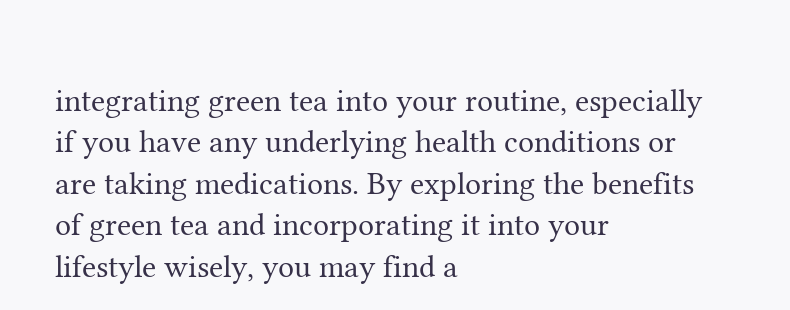integrating green tea into your routine, especially if you have any underlying health conditions or are taking medications. By exploring the benefits of green tea and incorporating it into your lifestyle wisely, you may find a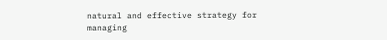natural and effective strategy for managing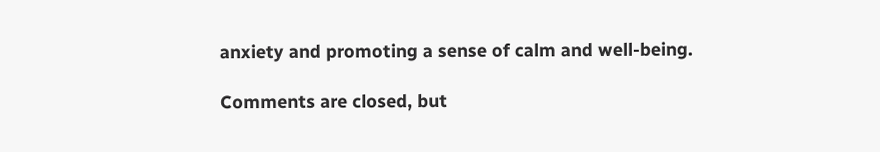anxiety and promoting a sense of calm and well-being.

Comments are closed, but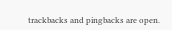trackbacks and pingbacks are open.